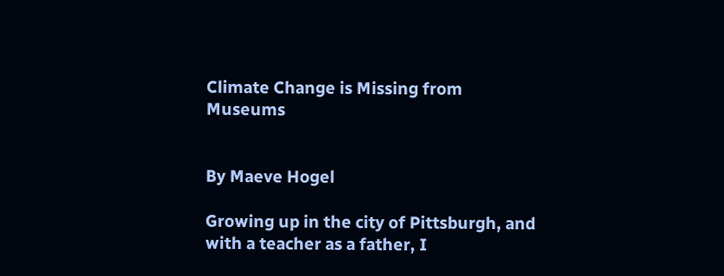Climate Change is Missing from Museums


By Maeve Hogel

Growing up in the city of Pittsburgh, and with a teacher as a father, I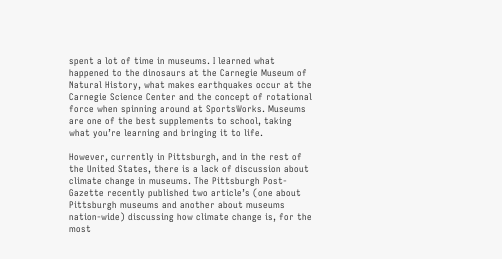spent a lot of time in museums. I learned what happened to the dinosaurs at the Carnegie Museum of Natural History, what makes earthquakes occur at the Carnegie Science Center and the concept of rotational force when spinning around at SportsWorks. Museums are one of the best supplements to school, taking what you’re learning and bringing it to life.

However, currently in Pittsburgh, and in the rest of the United States, there is a lack of discussion about climate change in museums. The Pittsburgh Post-Gazette recently published two article’s (one about Pittsburgh museums and another about museums nation-wide) discussing how climate change is, for the most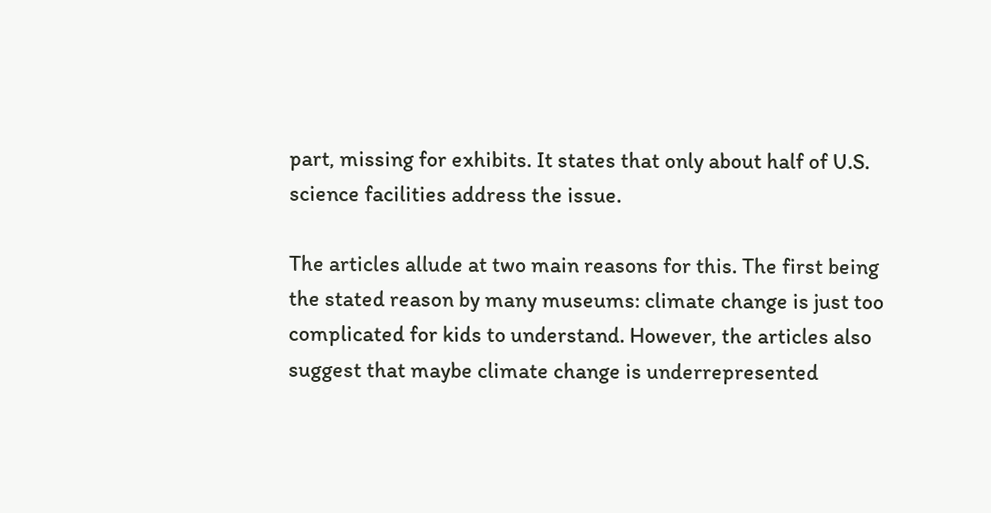part, missing for exhibits. It states that only about half of U.S. science facilities address the issue.

The articles allude at two main reasons for this. The first being the stated reason by many museums: climate change is just too complicated for kids to understand. However, the articles also suggest that maybe climate change is underrepresented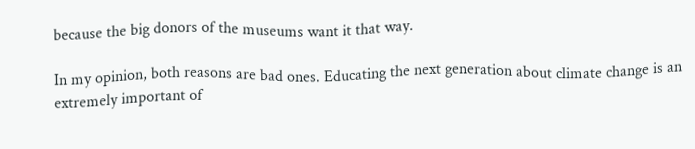because the big donors of the museums want it that way.

In my opinion, both reasons are bad ones. Educating the next generation about climate change is an extremely important of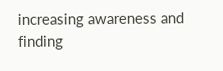increasing awareness and finding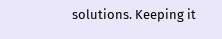solutions. Keeping it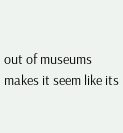out of museums makes it seem like its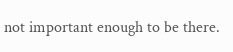not important enough to be there.